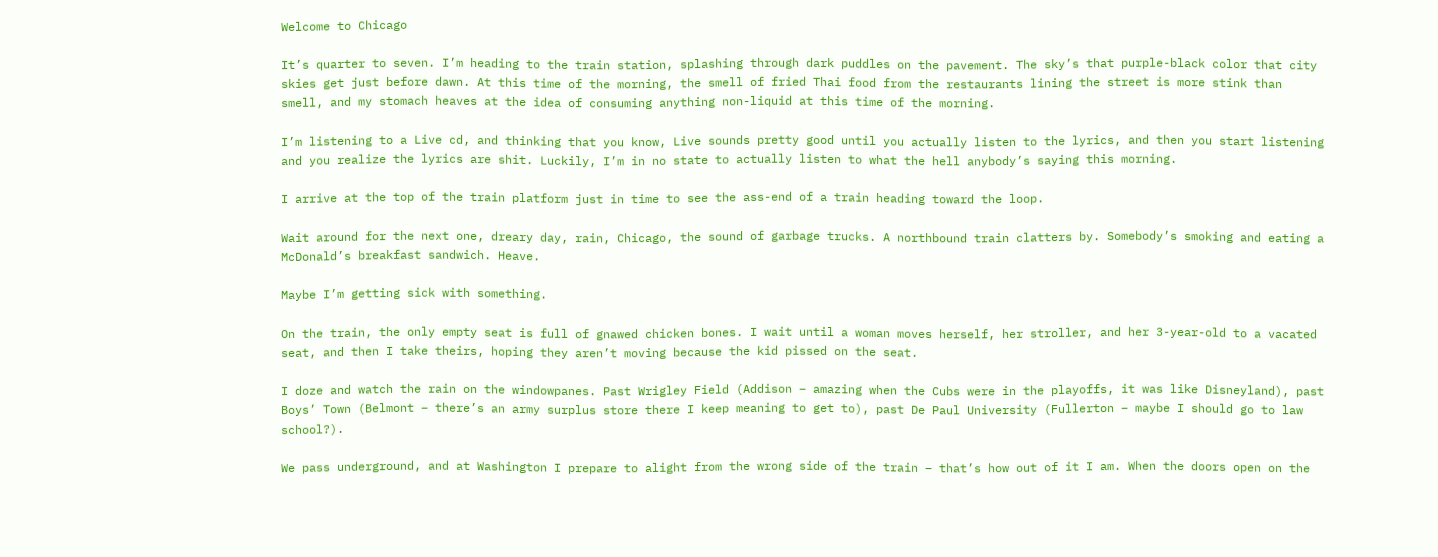Welcome to Chicago

It’s quarter to seven. I’m heading to the train station, splashing through dark puddles on the pavement. The sky’s that purple-black color that city skies get just before dawn. At this time of the morning, the smell of fried Thai food from the restaurants lining the street is more stink than smell, and my stomach heaves at the idea of consuming anything non-liquid at this time of the morning.

I’m listening to a Live cd, and thinking that you know, Live sounds pretty good until you actually listen to the lyrics, and then you start listening and you realize the lyrics are shit. Luckily, I’m in no state to actually listen to what the hell anybody’s saying this morning.

I arrive at the top of the train platform just in time to see the ass-end of a train heading toward the loop.

Wait around for the next one, dreary day, rain, Chicago, the sound of garbage trucks. A northbound train clatters by. Somebody’s smoking and eating a McDonald’s breakfast sandwich. Heave.

Maybe I’m getting sick with something.

On the train, the only empty seat is full of gnawed chicken bones. I wait until a woman moves herself, her stroller, and her 3-year-old to a vacated seat, and then I take theirs, hoping they aren’t moving because the kid pissed on the seat.

I doze and watch the rain on the windowpanes. Past Wrigley Field (Addison – amazing when the Cubs were in the playoffs, it was like Disneyland), past Boys’ Town (Belmont – there’s an army surplus store there I keep meaning to get to), past De Paul University (Fullerton – maybe I should go to law school?).

We pass underground, and at Washington I prepare to alight from the wrong side of the train – that’s how out of it I am. When the doors open on the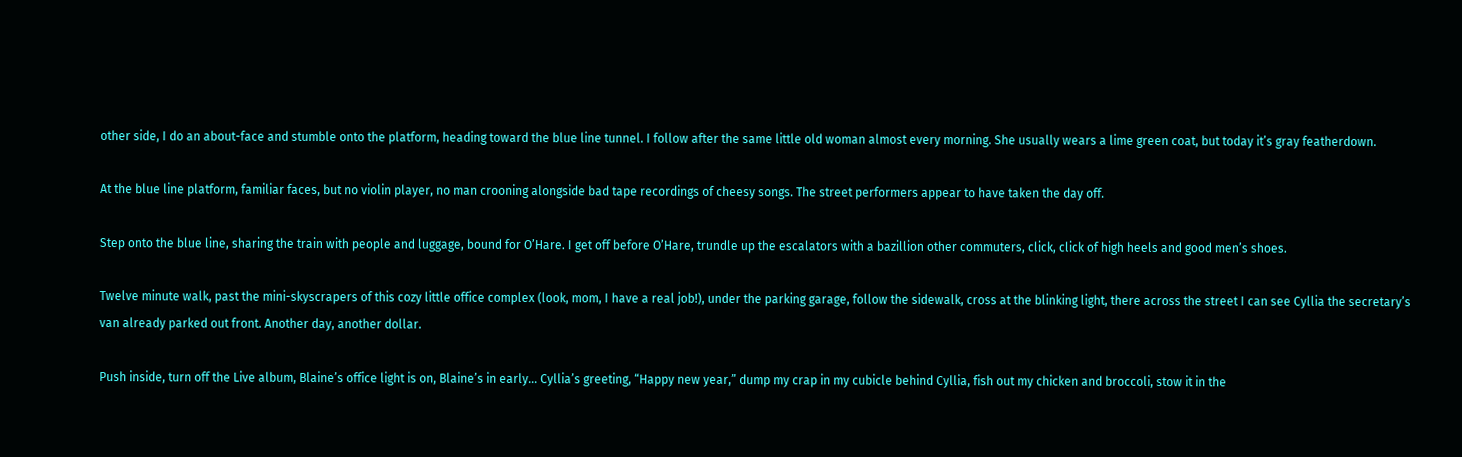other side, I do an about-face and stumble onto the platform, heading toward the blue line tunnel. I follow after the same little old woman almost every morning. She usually wears a lime green coat, but today it’s gray featherdown.

At the blue line platform, familiar faces, but no violin player, no man crooning alongside bad tape recordings of cheesy songs. The street performers appear to have taken the day off.

Step onto the blue line, sharing the train with people and luggage, bound for O’Hare. I get off before O’Hare, trundle up the escalators with a bazillion other commuters, click, click of high heels and good men’s shoes.

Twelve minute walk, past the mini-skyscrapers of this cozy little office complex (look, mom, I have a real job!), under the parking garage, follow the sidewalk, cross at the blinking light, there across the street I can see Cyllia the secretary’s van already parked out front. Another day, another dollar.

Push inside, turn off the Live album, Blaine’s office light is on, Blaine’s in early… Cyllia’s greeting, “Happy new year,” dump my crap in my cubicle behind Cyllia, fish out my chicken and broccoli, stow it in the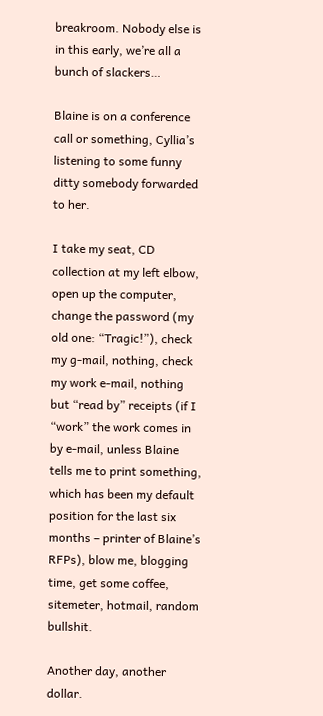breakroom. Nobody else is in this early, we’re all a bunch of slackers…

Blaine is on a conference call or something, Cyllia’s listening to some funny ditty somebody forwarded to her.

I take my seat, CD collection at my left elbow, open up the computer, change the password (my old one: “Tragic!”), check my g-mail, nothing, check my work e-mail, nothing but “read by” receipts (if I “work” the work comes in by e-mail, unless Blaine tells me to print something, which has been my default position for the last six months – printer of Blaine’s RFPs), blow me, blogging time, get some coffee, sitemeter, hotmail, random bullshit.

Another day, another dollar.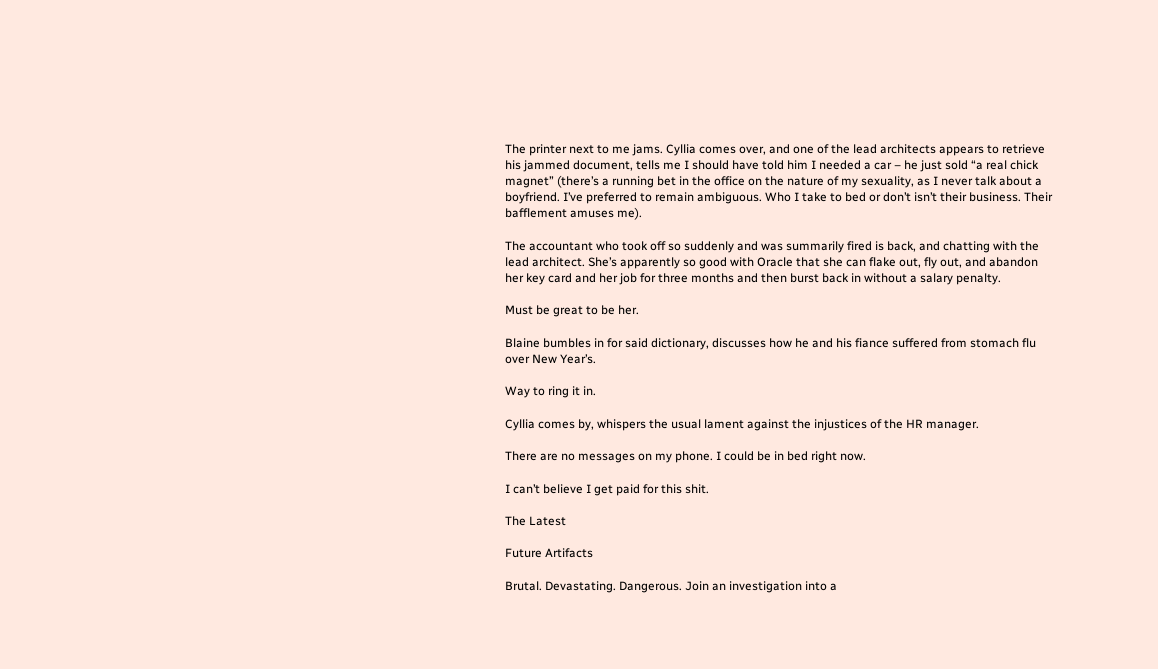The printer next to me jams. Cyllia comes over, and one of the lead architects appears to retrieve his jammed document, tells me I should have told him I needed a car – he just sold “a real chick magnet” (there’s a running bet in the office on the nature of my sexuality, as I never talk about a boyfriend. I’ve preferred to remain ambiguous. Who I take to bed or don’t isn’t their business. Their bafflement amuses me).

The accountant who took off so suddenly and was summarily fired is back, and chatting with the lead architect. She’s apparently so good with Oracle that she can flake out, fly out, and abandon her key card and her job for three months and then burst back in without a salary penalty.

Must be great to be her.

Blaine bumbles in for said dictionary, discusses how he and his fiance suffered from stomach flu over New Year’s.

Way to ring it in.

Cyllia comes by, whispers the usual lament against the injustices of the HR manager.

There are no messages on my phone. I could be in bed right now.

I can’t believe I get paid for this shit.

The Latest

Future Artifacts

Brutal. Devastating. Dangerous. Join an investigation into a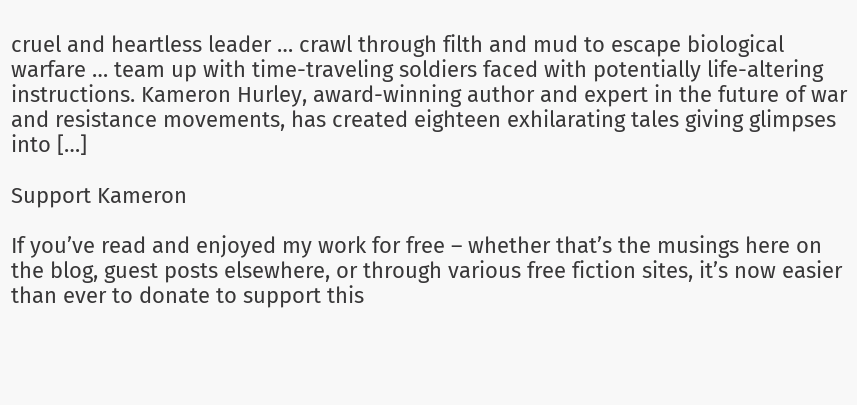cruel and heartless leader … crawl through filth and mud to escape biological warfare … team up with time-traveling soldiers faced with potentially life-altering instructions. Kameron Hurley, award-winning author and expert in the future of war and resistance movements, has created eighteen exhilarating tales giving glimpses into […]

Support Kameron

If you’ve read and enjoyed my work for free – whether that’s the musings here on the blog, guest posts elsewhere, or through various free fiction sites, it’s now easier than ever to donate to support this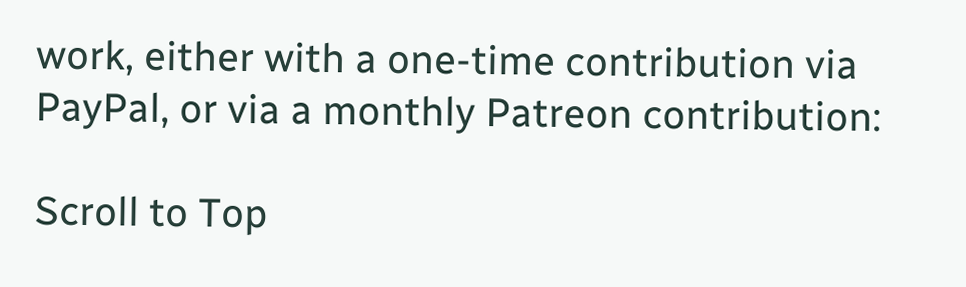work, either with a one-time contribution via PayPal, or via a monthly Patreon contribution:

Scroll to Top